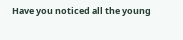Have you noticed all the young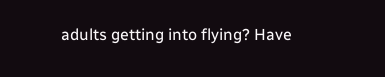adults getting into flying? Have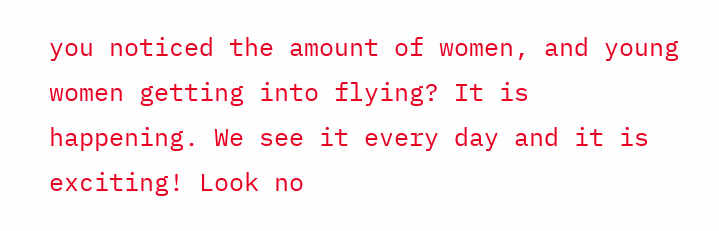you noticed the amount of women, and young women getting into flying? It is happening. We see it every day and it is exciting! Look no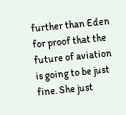further than Eden for proof that the future of aviation is going to be just fine. She just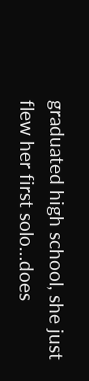graduated high school, she just flew her first solo…does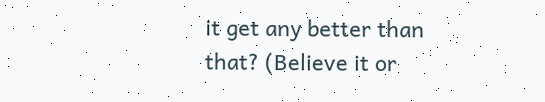it get any better than that? (Believe it or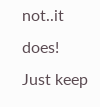not..it does! Just keep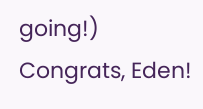going!) Congrats, Eden!